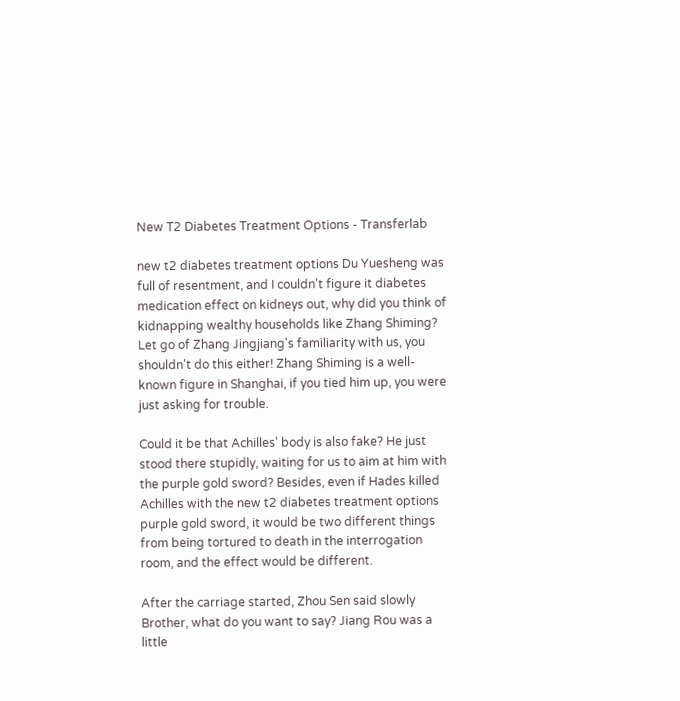New T2 Diabetes Treatment Options - Transferlab

new t2 diabetes treatment options Du Yuesheng was full of resentment, and I couldn't figure it diabetes medication effect on kidneys out, why did you think of kidnapping wealthy households like Zhang Shiming? Let go of Zhang Jingjiang's familiarity with us, you shouldn't do this either! Zhang Shiming is a well-known figure in Shanghai, if you tied him up, you were just asking for trouble.

Could it be that Achilles' body is also fake? He just stood there stupidly, waiting for us to aim at him with the purple gold sword? Besides, even if Hades killed Achilles with the new t2 diabetes treatment options purple gold sword, it would be two different things from being tortured to death in the interrogation room, and the effect would be different.

After the carriage started, Zhou Sen said slowly Brother, what do you want to say? Jiang Rou was a little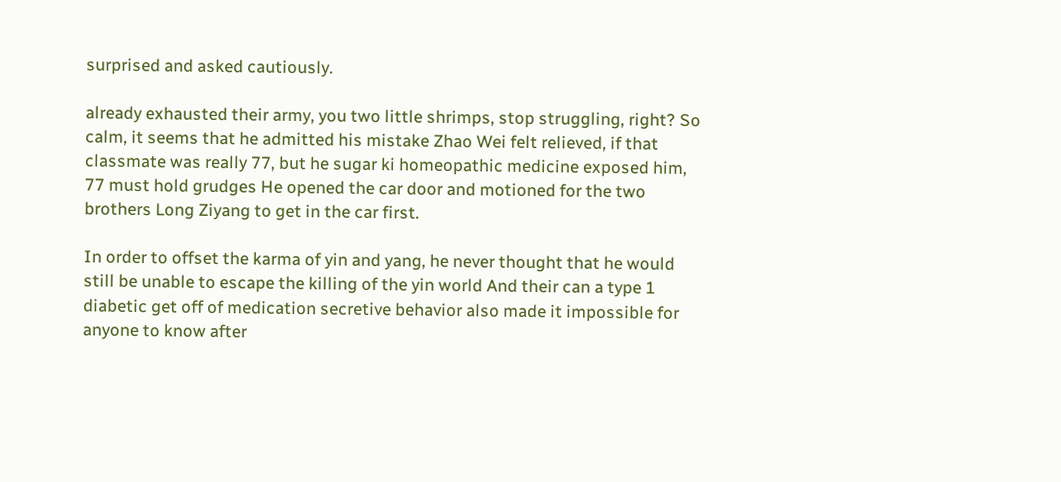surprised and asked cautiously.

already exhausted their army, you two little shrimps, stop struggling, right? So calm, it seems that he admitted his mistake Zhao Wei felt relieved, if that classmate was really 77, but he sugar ki homeopathic medicine exposed him, 77 must hold grudges He opened the car door and motioned for the two brothers Long Ziyang to get in the car first.

In order to offset the karma of yin and yang, he never thought that he would still be unable to escape the killing of the yin world And their can a type 1 diabetic get off of medication secretive behavior also made it impossible for anyone to know after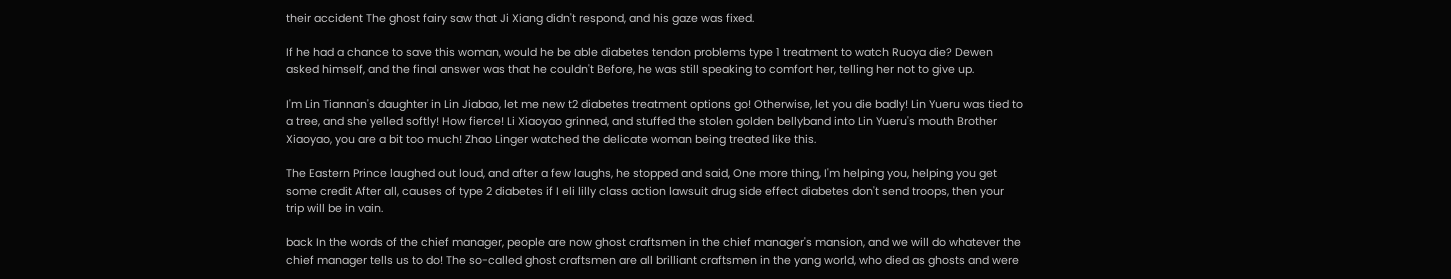their accident The ghost fairy saw that Ji Xiang didn't respond, and his gaze was fixed.

If he had a chance to save this woman, would he be able diabetes tendon problems type 1 treatment to watch Ruoya die? Dewen asked himself, and the final answer was that he couldn't Before, he was still speaking to comfort her, telling her not to give up.

I'm Lin Tiannan's daughter in Lin Jiabao, let me new t2 diabetes treatment options go! Otherwise, let you die badly! Lin Yueru was tied to a tree, and she yelled softly! How fierce! Li Xiaoyao grinned, and stuffed the stolen golden bellyband into Lin Yueru's mouth Brother Xiaoyao, you are a bit too much! Zhao Linger watched the delicate woman being treated like this.

The Eastern Prince laughed out loud, and after a few laughs, he stopped and said, One more thing, I'm helping you, helping you get some credit After all, causes of type 2 diabetes if I eli lilly class action lawsuit drug side effect diabetes don't send troops, then your trip will be in vain.

back In the words of the chief manager, people are now ghost craftsmen in the chief manager's mansion, and we will do whatever the chief manager tells us to do! The so-called ghost craftsmen are all brilliant craftsmen in the yang world, who died as ghosts and were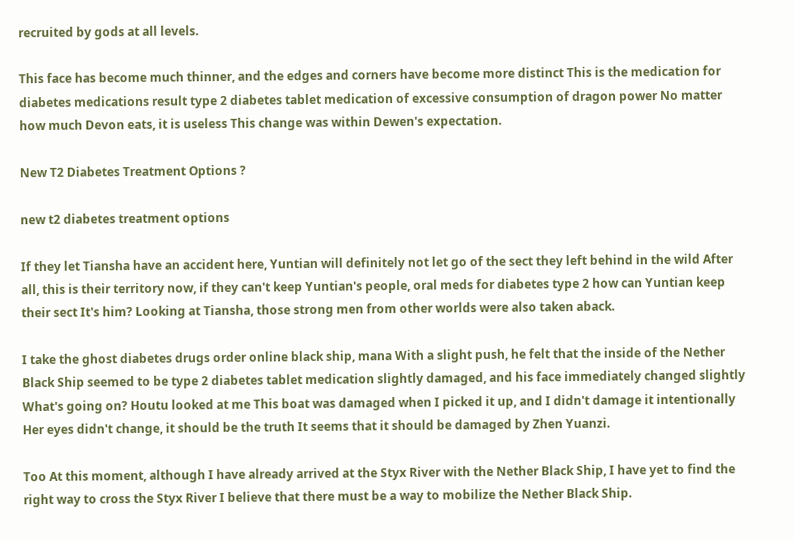recruited by gods at all levels.

This face has become much thinner, and the edges and corners have become more distinct This is the medication for diabetes medications result type 2 diabetes tablet medication of excessive consumption of dragon power No matter how much Devon eats, it is useless This change was within Dewen's expectation.

New T2 Diabetes Treatment Options ?

new t2 diabetes treatment options

If they let Tiansha have an accident here, Yuntian will definitely not let go of the sect they left behind in the wild After all, this is their territory now, if they can't keep Yuntian's people, oral meds for diabetes type 2 how can Yuntian keep their sect It's him? Looking at Tiansha, those strong men from other worlds were also taken aback.

I take the ghost diabetes drugs order online black ship, mana With a slight push, he felt that the inside of the Nether Black Ship seemed to be type 2 diabetes tablet medication slightly damaged, and his face immediately changed slightly What's going on? Houtu looked at me This boat was damaged when I picked it up, and I didn't damage it intentionally Her eyes didn't change, it should be the truth It seems that it should be damaged by Zhen Yuanzi.

Too At this moment, although I have already arrived at the Styx River with the Nether Black Ship, I have yet to find the right way to cross the Styx River I believe that there must be a way to mobilize the Nether Black Ship.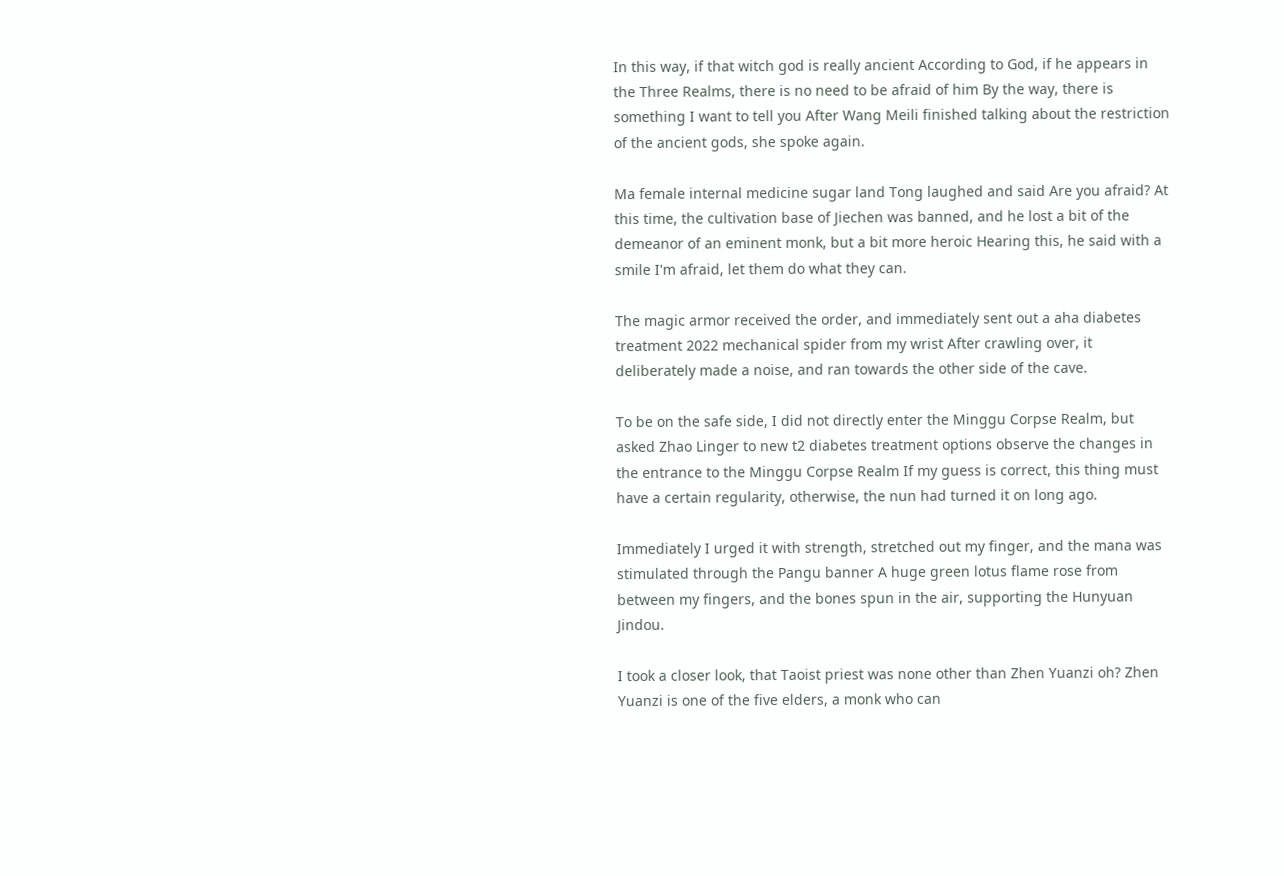In this way, if that witch god is really ancient According to God, if he appears in the Three Realms, there is no need to be afraid of him By the way, there is something I want to tell you After Wang Meili finished talking about the restriction of the ancient gods, she spoke again.

Ma female internal medicine sugar land Tong laughed and said Are you afraid? At this time, the cultivation base of Jiechen was banned, and he lost a bit of the demeanor of an eminent monk, but a bit more heroic Hearing this, he said with a smile I'm afraid, let them do what they can.

The magic armor received the order, and immediately sent out a aha diabetes treatment 2022 mechanical spider from my wrist After crawling over, it deliberately made a noise, and ran towards the other side of the cave.

To be on the safe side, I did not directly enter the Minggu Corpse Realm, but asked Zhao Linger to new t2 diabetes treatment options observe the changes in the entrance to the Minggu Corpse Realm If my guess is correct, this thing must have a certain regularity, otherwise, the nun had turned it on long ago.

Immediately I urged it with strength, stretched out my finger, and the mana was stimulated through the Pangu banner A huge green lotus flame rose from between my fingers, and the bones spun in the air, supporting the Hunyuan Jindou.

I took a closer look, that Taoist priest was none other than Zhen Yuanzi oh? Zhen Yuanzi is one of the five elders, a monk who can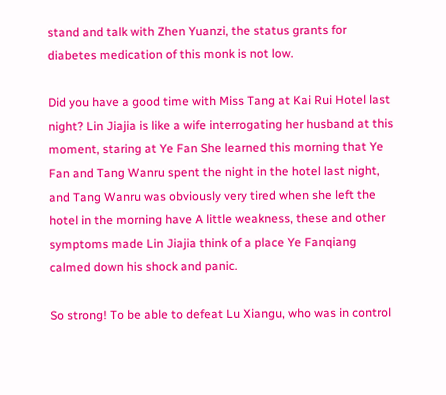stand and talk with Zhen Yuanzi, the status grants for diabetes medication of this monk is not low.

Did you have a good time with Miss Tang at Kai Rui Hotel last night? Lin Jiajia is like a wife interrogating her husband at this moment, staring at Ye Fan She learned this morning that Ye Fan and Tang Wanru spent the night in the hotel last night, and Tang Wanru was obviously very tired when she left the hotel in the morning have A little weakness, these and other symptoms made Lin Jiajia think of a place Ye Fanqiang calmed down his shock and panic.

So strong! To be able to defeat Lu Xiangu, who was in control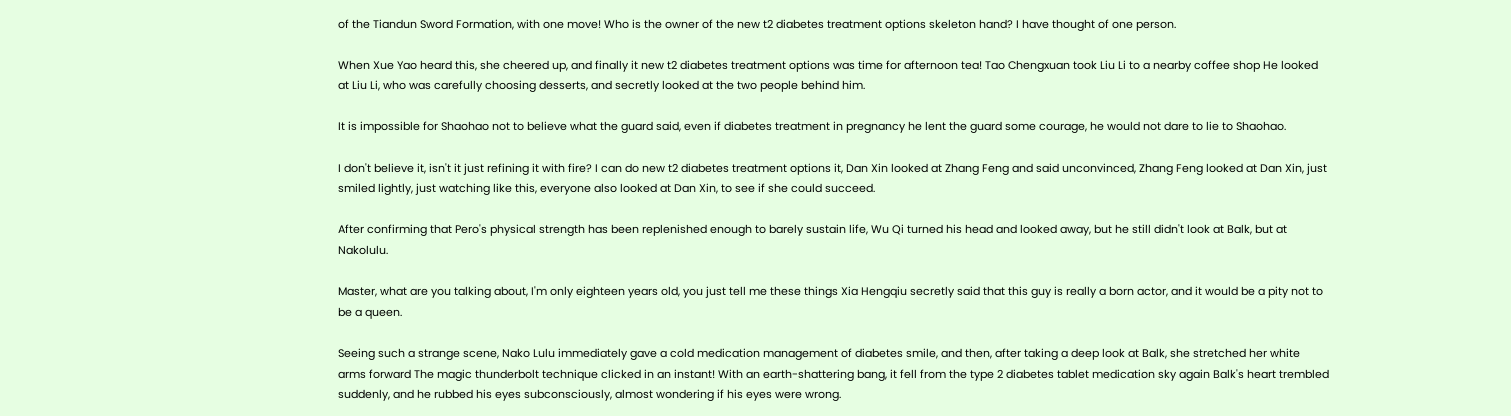of the Tiandun Sword Formation, with one move! Who is the owner of the new t2 diabetes treatment options skeleton hand? I have thought of one person.

When Xue Yao heard this, she cheered up, and finally it new t2 diabetes treatment options was time for afternoon tea! Tao Chengxuan took Liu Li to a nearby coffee shop He looked at Liu Li, who was carefully choosing desserts, and secretly looked at the two people behind him.

It is impossible for Shaohao not to believe what the guard said, even if diabetes treatment in pregnancy he lent the guard some courage, he would not dare to lie to Shaohao.

I don't believe it, isn't it just refining it with fire? I can do new t2 diabetes treatment options it, Dan Xin looked at Zhang Feng and said unconvinced, Zhang Feng looked at Dan Xin, just smiled lightly, just watching like this, everyone also looked at Dan Xin, to see if she could succeed.

After confirming that Pero's physical strength has been replenished enough to barely sustain life, Wu Qi turned his head and looked away, but he still didn't look at Balk, but at Nakolulu.

Master, what are you talking about, I'm only eighteen years old, you just tell me these things Xia Hengqiu secretly said that this guy is really a born actor, and it would be a pity not to be a queen.

Seeing such a strange scene, Nako Lulu immediately gave a cold medication management of diabetes smile, and then, after taking a deep look at Balk, she stretched her white arms forward The magic thunderbolt technique clicked in an instant! With an earth-shattering bang, it fell from the type 2 diabetes tablet medication sky again Balk's heart trembled suddenly, and he rubbed his eyes subconsciously, almost wondering if his eyes were wrong.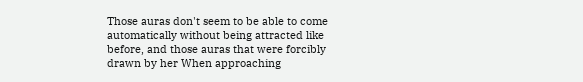Those auras don't seem to be able to come automatically without being attracted like before, and those auras that were forcibly drawn by her When approaching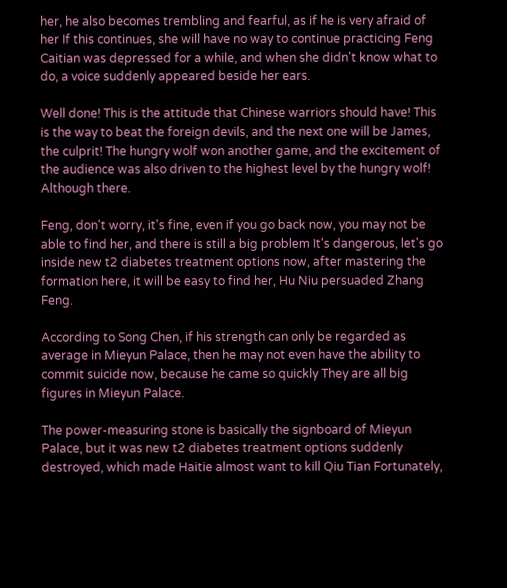her, he also becomes trembling and fearful, as if he is very afraid of her If this continues, she will have no way to continue practicing Feng Caitian was depressed for a while, and when she didn't know what to do, a voice suddenly appeared beside her ears.

Well done! This is the attitude that Chinese warriors should have! This is the way to beat the foreign devils, and the next one will be James, the culprit! The hungry wolf won another game, and the excitement of the audience was also driven to the highest level by the hungry wolf! Although there.

Feng, don't worry, it's fine, even if you go back now, you may not be able to find her, and there is still a big problem It's dangerous, let's go inside new t2 diabetes treatment options now, after mastering the formation here, it will be easy to find her, Hu Niu persuaded Zhang Feng.

According to Song Chen, if his strength can only be regarded as average in Mieyun Palace, then he may not even have the ability to commit suicide now, because he came so quickly They are all big figures in Mieyun Palace.

The power-measuring stone is basically the signboard of Mieyun Palace, but it was new t2 diabetes treatment options suddenly destroyed, which made Haitie almost want to kill Qiu Tian Fortunately,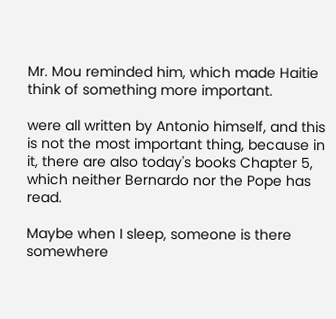Mr. Mou reminded him, which made Haitie think of something more important.

were all written by Antonio himself, and this is not the most important thing, because in it, there are also today's books Chapter 5, which neither Bernardo nor the Pope has read.

Maybe when I sleep, someone is there somewhere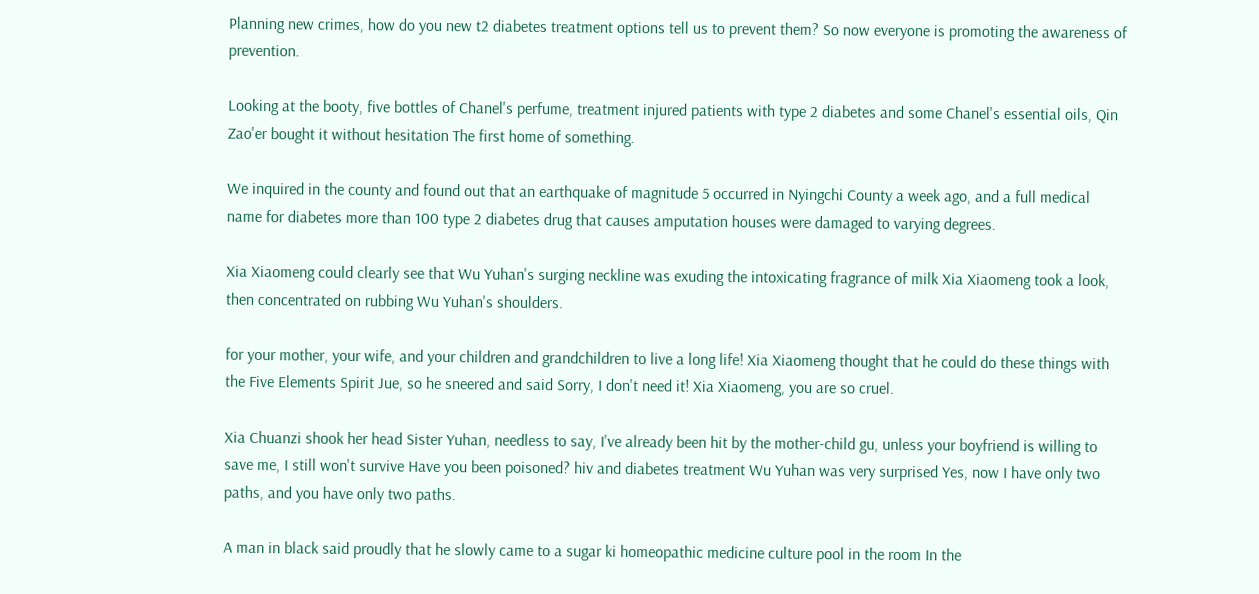Planning new crimes, how do you new t2 diabetes treatment options tell us to prevent them? So now everyone is promoting the awareness of prevention.

Looking at the booty, five bottles of Chanel's perfume, treatment injured patients with type 2 diabetes and some Chanel's essential oils, Qin Zao'er bought it without hesitation The first home of something.

We inquired in the county and found out that an earthquake of magnitude 5 occurred in Nyingchi County a week ago, and a full medical name for diabetes more than 100 type 2 diabetes drug that causes amputation houses were damaged to varying degrees.

Xia Xiaomeng could clearly see that Wu Yuhan's surging neckline was exuding the intoxicating fragrance of milk Xia Xiaomeng took a look, then concentrated on rubbing Wu Yuhan's shoulders.

for your mother, your wife, and your children and grandchildren to live a long life! Xia Xiaomeng thought that he could do these things with the Five Elements Spirit Jue, so he sneered and said Sorry, I don't need it! Xia Xiaomeng, you are so cruel.

Xia Chuanzi shook her head Sister Yuhan, needless to say, I've already been hit by the mother-child gu, unless your boyfriend is willing to save me, I still won't survive Have you been poisoned? hiv and diabetes treatment Wu Yuhan was very surprised Yes, now I have only two paths, and you have only two paths.

A man in black said proudly that he slowly came to a sugar ki homeopathic medicine culture pool in the room In the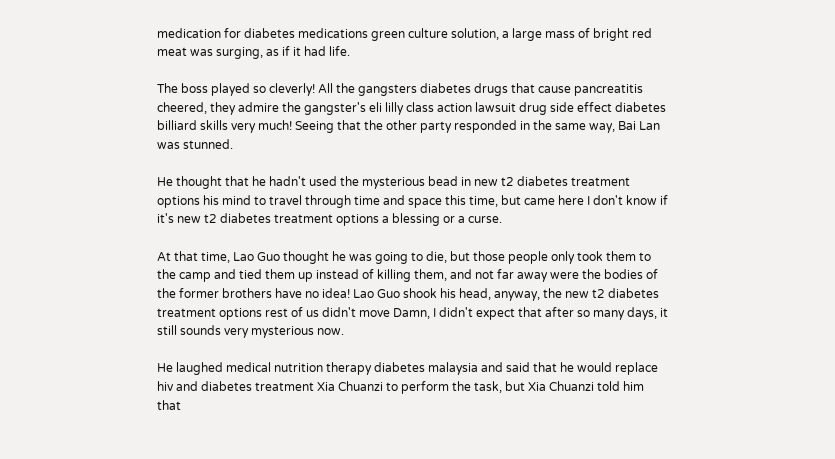medication for diabetes medications green culture solution, a large mass of bright red meat was surging, as if it had life.

The boss played so cleverly! All the gangsters diabetes drugs that cause pancreatitis cheered, they admire the gangster's eli lilly class action lawsuit drug side effect diabetes billiard skills very much! Seeing that the other party responded in the same way, Bai Lan was stunned.

He thought that he hadn't used the mysterious bead in new t2 diabetes treatment options his mind to travel through time and space this time, but came here I don't know if it's new t2 diabetes treatment options a blessing or a curse.

At that time, Lao Guo thought he was going to die, but those people only took them to the camp and tied them up instead of killing them, and not far away were the bodies of the former brothers have no idea! Lao Guo shook his head, anyway, the new t2 diabetes treatment options rest of us didn't move Damn, I didn't expect that after so many days, it still sounds very mysterious now.

He laughed medical nutrition therapy diabetes malaysia and said that he would replace hiv and diabetes treatment Xia Chuanzi to perform the task, but Xia Chuanzi told him that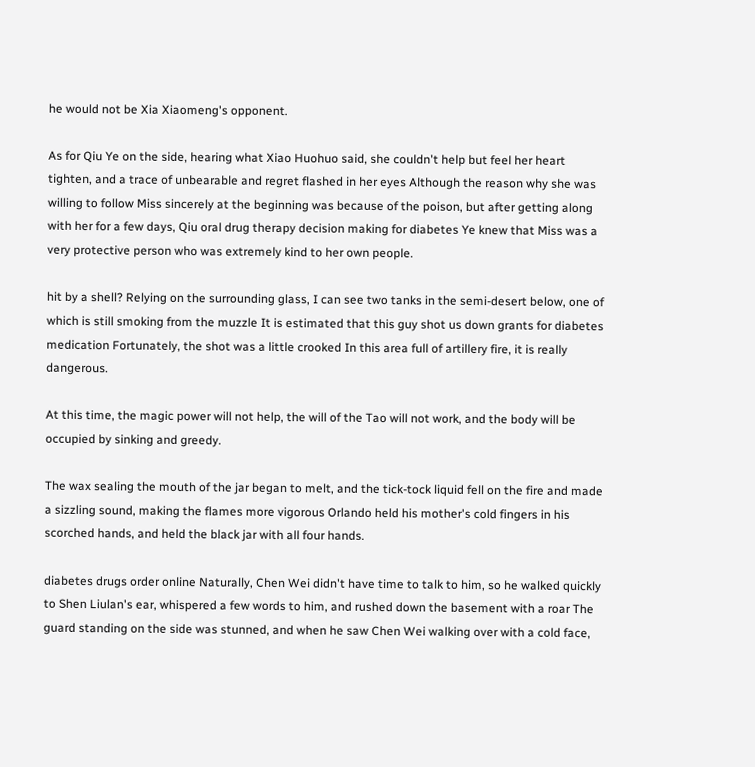he would not be Xia Xiaomeng's opponent.

As for Qiu Ye on the side, hearing what Xiao Huohuo said, she couldn't help but feel her heart tighten, and a trace of unbearable and regret flashed in her eyes Although the reason why she was willing to follow Miss sincerely at the beginning was because of the poison, but after getting along with her for a few days, Qiu oral drug therapy decision making for diabetes Ye knew that Miss was a very protective person who was extremely kind to her own people.

hit by a shell? Relying on the surrounding glass, I can see two tanks in the semi-desert below, one of which is still smoking from the muzzle It is estimated that this guy shot us down grants for diabetes medication Fortunately, the shot was a little crooked In this area full of artillery fire, it is really dangerous.

At this time, the magic power will not help, the will of the Tao will not work, and the body will be occupied by sinking and greedy.

The wax sealing the mouth of the jar began to melt, and the tick-tock liquid fell on the fire and made a sizzling sound, making the flames more vigorous Orlando held his mother's cold fingers in his scorched hands, and held the black jar with all four hands.

diabetes drugs order online Naturally, Chen Wei didn't have time to talk to him, so he walked quickly to Shen Liulan's ear, whispered a few words to him, and rushed down the basement with a roar The guard standing on the side was stunned, and when he saw Chen Wei walking over with a cold face,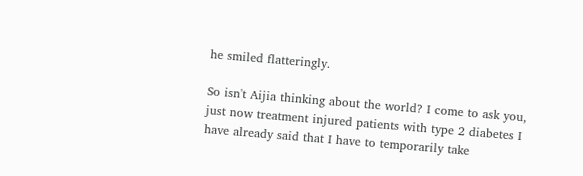he smiled flatteringly.

So isn't Aijia thinking about the world? I come to ask you, just now treatment injured patients with type 2 diabetes I have already said that I have to temporarily take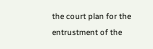the court plan for the entrustment of the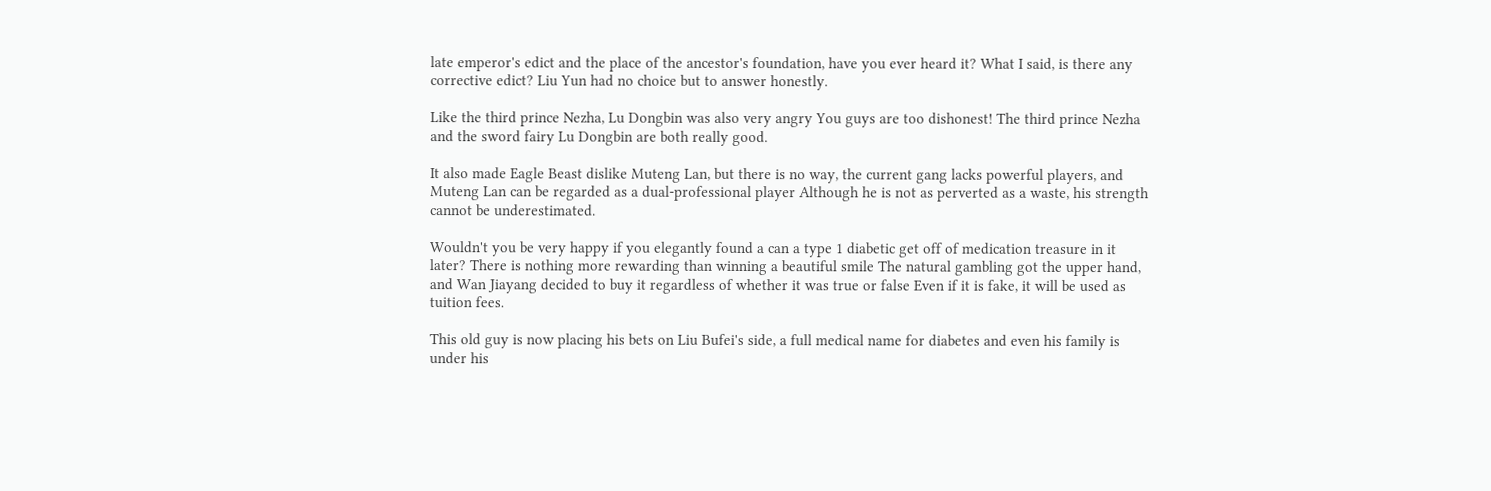late emperor's edict and the place of the ancestor's foundation, have you ever heard it? What I said, is there any corrective edict? Liu Yun had no choice but to answer honestly.

Like the third prince Nezha, Lu Dongbin was also very angry You guys are too dishonest! The third prince Nezha and the sword fairy Lu Dongbin are both really good.

It also made Eagle Beast dislike Muteng Lan, but there is no way, the current gang lacks powerful players, and Muteng Lan can be regarded as a dual-professional player Although he is not as perverted as a waste, his strength cannot be underestimated.

Wouldn't you be very happy if you elegantly found a can a type 1 diabetic get off of medication treasure in it later? There is nothing more rewarding than winning a beautiful smile The natural gambling got the upper hand, and Wan Jiayang decided to buy it regardless of whether it was true or false Even if it is fake, it will be used as tuition fees.

This old guy is now placing his bets on Liu Bufei's side, a full medical name for diabetes and even his family is under his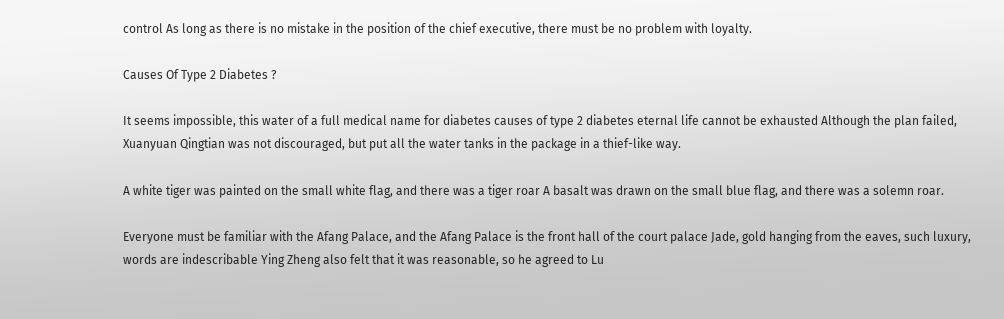control As long as there is no mistake in the position of the chief executive, there must be no problem with loyalty.

Causes Of Type 2 Diabetes ?

It seems impossible, this water of a full medical name for diabetes causes of type 2 diabetes eternal life cannot be exhausted Although the plan failed, Xuanyuan Qingtian was not discouraged, but put all the water tanks in the package in a thief-like way.

A white tiger was painted on the small white flag, and there was a tiger roar A basalt was drawn on the small blue flag, and there was a solemn roar.

Everyone must be familiar with the Afang Palace, and the Afang Palace is the front hall of the court palace Jade, gold hanging from the eaves, such luxury, words are indescribable Ying Zheng also felt that it was reasonable, so he agreed to Lu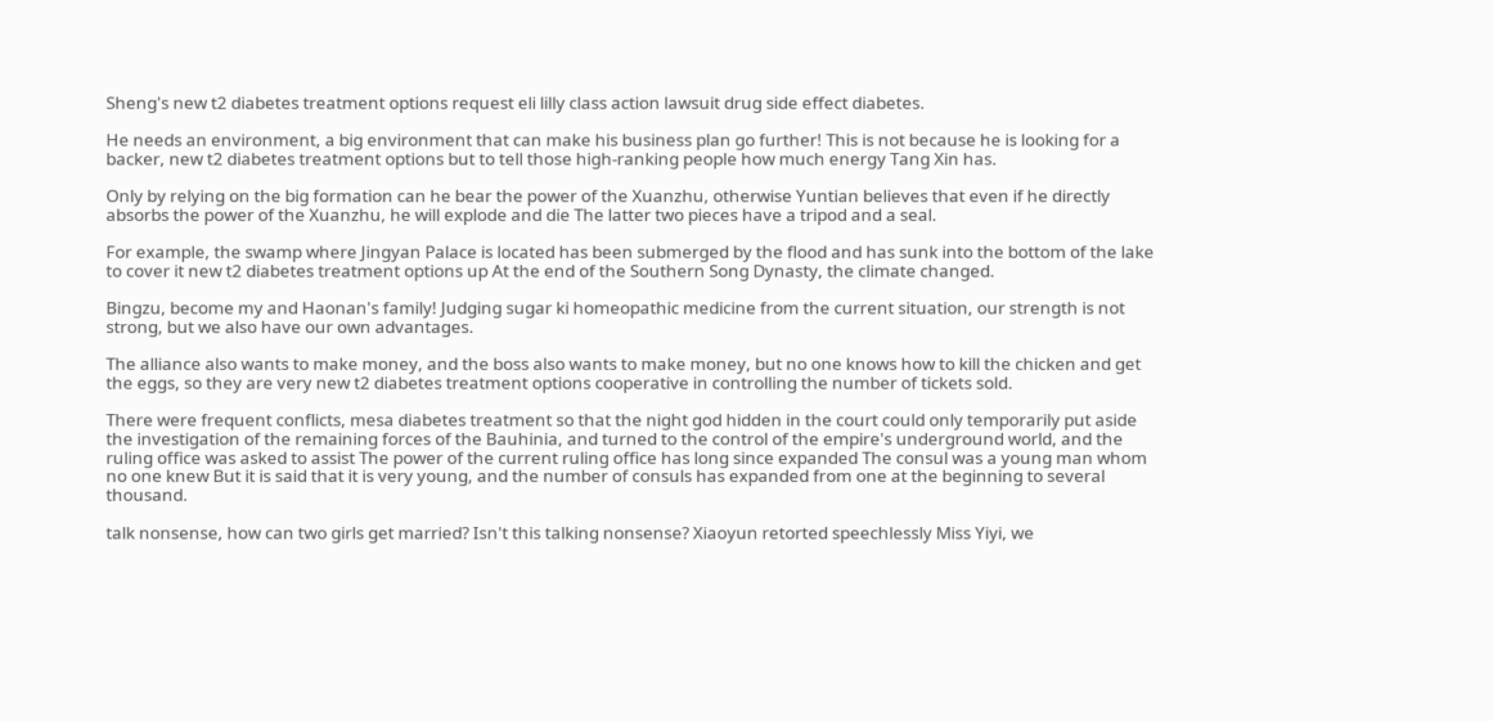Sheng's new t2 diabetes treatment options request eli lilly class action lawsuit drug side effect diabetes.

He needs an environment, a big environment that can make his business plan go further! This is not because he is looking for a backer, new t2 diabetes treatment options but to tell those high-ranking people how much energy Tang Xin has.

Only by relying on the big formation can he bear the power of the Xuanzhu, otherwise Yuntian believes that even if he directly absorbs the power of the Xuanzhu, he will explode and die The latter two pieces have a tripod and a seal.

For example, the swamp where Jingyan Palace is located has been submerged by the flood and has sunk into the bottom of the lake to cover it new t2 diabetes treatment options up At the end of the Southern Song Dynasty, the climate changed.

Bingzu, become my and Haonan's family! Judging sugar ki homeopathic medicine from the current situation, our strength is not strong, but we also have our own advantages.

The alliance also wants to make money, and the boss also wants to make money, but no one knows how to kill the chicken and get the eggs, so they are very new t2 diabetes treatment options cooperative in controlling the number of tickets sold.

There were frequent conflicts, mesa diabetes treatment so that the night god hidden in the court could only temporarily put aside the investigation of the remaining forces of the Bauhinia, and turned to the control of the empire's underground world, and the ruling office was asked to assist The power of the current ruling office has long since expanded The consul was a young man whom no one knew But it is said that it is very young, and the number of consuls has expanded from one at the beginning to several thousand.

talk nonsense, how can two girls get married? Isn't this talking nonsense? Xiaoyun retorted speechlessly Miss Yiyi, we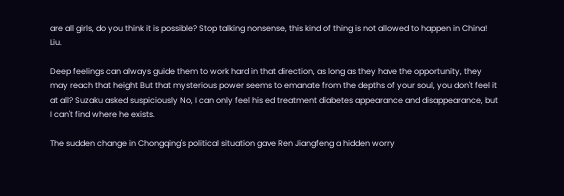are all girls, do you think it is possible? Stop talking nonsense, this kind of thing is not allowed to happen in China! Liu.

Deep feelings can always guide them to work hard in that direction, as long as they have the opportunity, they may reach that height But that mysterious power seems to emanate from the depths of your soul, you don't feel it at all? Suzaku asked suspiciously No, I can only feel his ed treatment diabetes appearance and disappearance, but I can't find where he exists.

The sudden change in Chongqing's political situation gave Ren Jiangfeng a hidden worry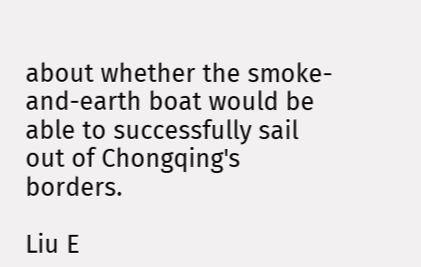about whether the smoke-and-earth boat would be able to successfully sail out of Chongqing's borders.

Liu E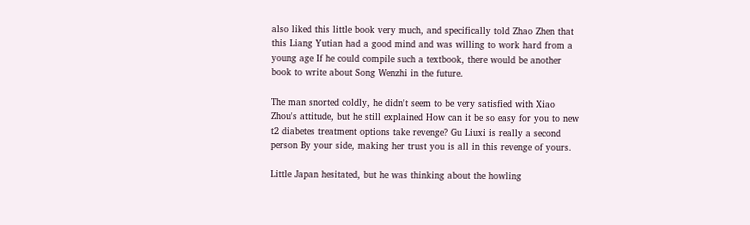also liked this little book very much, and specifically told Zhao Zhen that this Liang Yutian had a good mind and was willing to work hard from a young age If he could compile such a textbook, there would be another book to write about Song Wenzhi in the future.

The man snorted coldly, he didn't seem to be very satisfied with Xiao Zhou's attitude, but he still explained How can it be so easy for you to new t2 diabetes treatment options take revenge? Gu Liuxi is really a second person By your side, making her trust you is all in this revenge of yours.

Little Japan hesitated, but he was thinking about the howling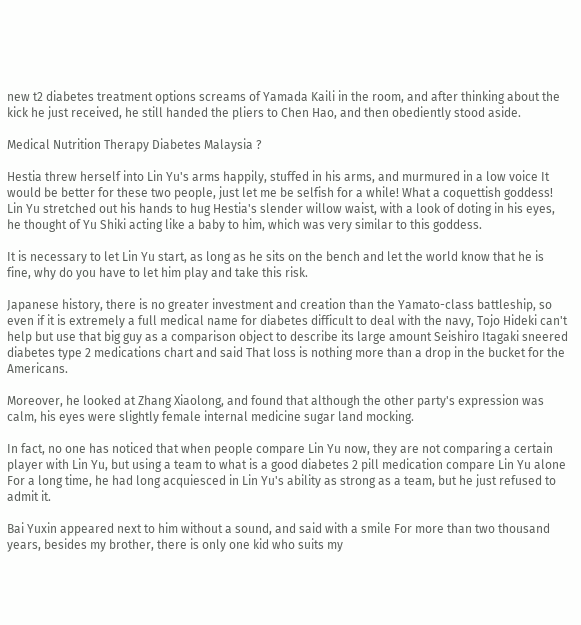new t2 diabetes treatment options screams of Yamada Kaili in the room, and after thinking about the kick he just received, he still handed the pliers to Chen Hao, and then obediently stood aside.

Medical Nutrition Therapy Diabetes Malaysia ?

Hestia threw herself into Lin Yu's arms happily, stuffed in his arms, and murmured in a low voice It would be better for these two people, just let me be selfish for a while! What a coquettish goddess! Lin Yu stretched out his hands to hug Hestia's slender willow waist, with a look of doting in his eyes, he thought of Yu Shiki acting like a baby to him, which was very similar to this goddess.

It is necessary to let Lin Yu start, as long as he sits on the bench and let the world know that he is fine, why do you have to let him play and take this risk.

Japanese history, there is no greater investment and creation than the Yamato-class battleship, so even if it is extremely a full medical name for diabetes difficult to deal with the navy, Tojo Hideki can't help but use that big guy as a comparison object to describe its large amount Seishiro Itagaki sneered diabetes type 2 medications chart and said That loss is nothing more than a drop in the bucket for the Americans.

Moreover, he looked at Zhang Xiaolong, and found that although the other party's expression was calm, his eyes were slightly female internal medicine sugar land mocking.

In fact, no one has noticed that when people compare Lin Yu now, they are not comparing a certain player with Lin Yu, but using a team to what is a good diabetes 2 pill medication compare Lin Yu alone For a long time, he had long acquiesced in Lin Yu's ability as strong as a team, but he just refused to admit it.

Bai Yuxin appeared next to him without a sound, and said with a smile For more than two thousand years, besides my brother, there is only one kid who suits my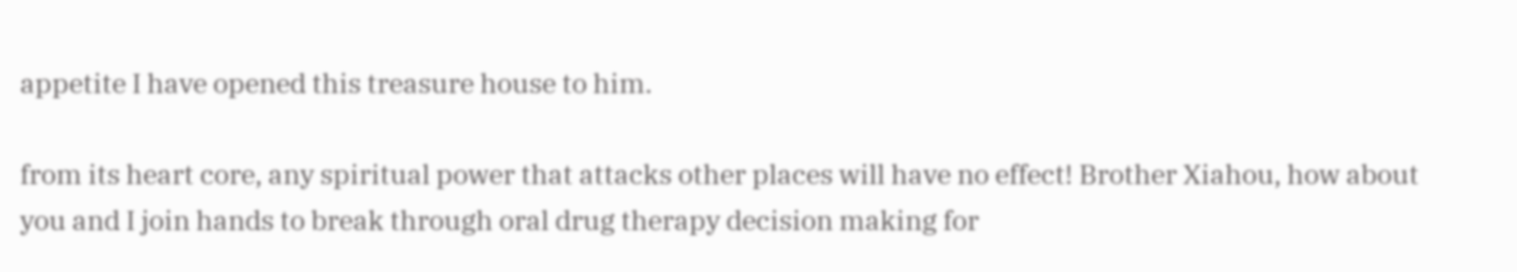appetite I have opened this treasure house to him.

from its heart core, any spiritual power that attacks other places will have no effect! Brother Xiahou, how about you and I join hands to break through oral drug therapy decision making for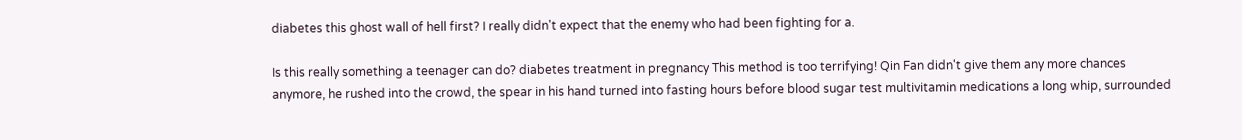diabetes this ghost wall of hell first? I really didn't expect that the enemy who had been fighting for a.

Is this really something a teenager can do? diabetes treatment in pregnancy This method is too terrifying! Qin Fan didn't give them any more chances anymore, he rushed into the crowd, the spear in his hand turned into fasting hours before blood sugar test multivitamin medications a long whip, surrounded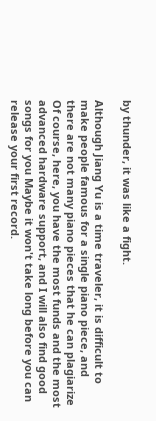by thunder, it was like a fight.

Although Jiang Yu is a time traveler, it is difficult to make people famous for a single piano piece, and there are not many piano pieces that he can plagiarize Of course, here, you have the most funds and the most advanced hardware support, and I will also find good songs for you Maybe it won't take long before you can release your first record.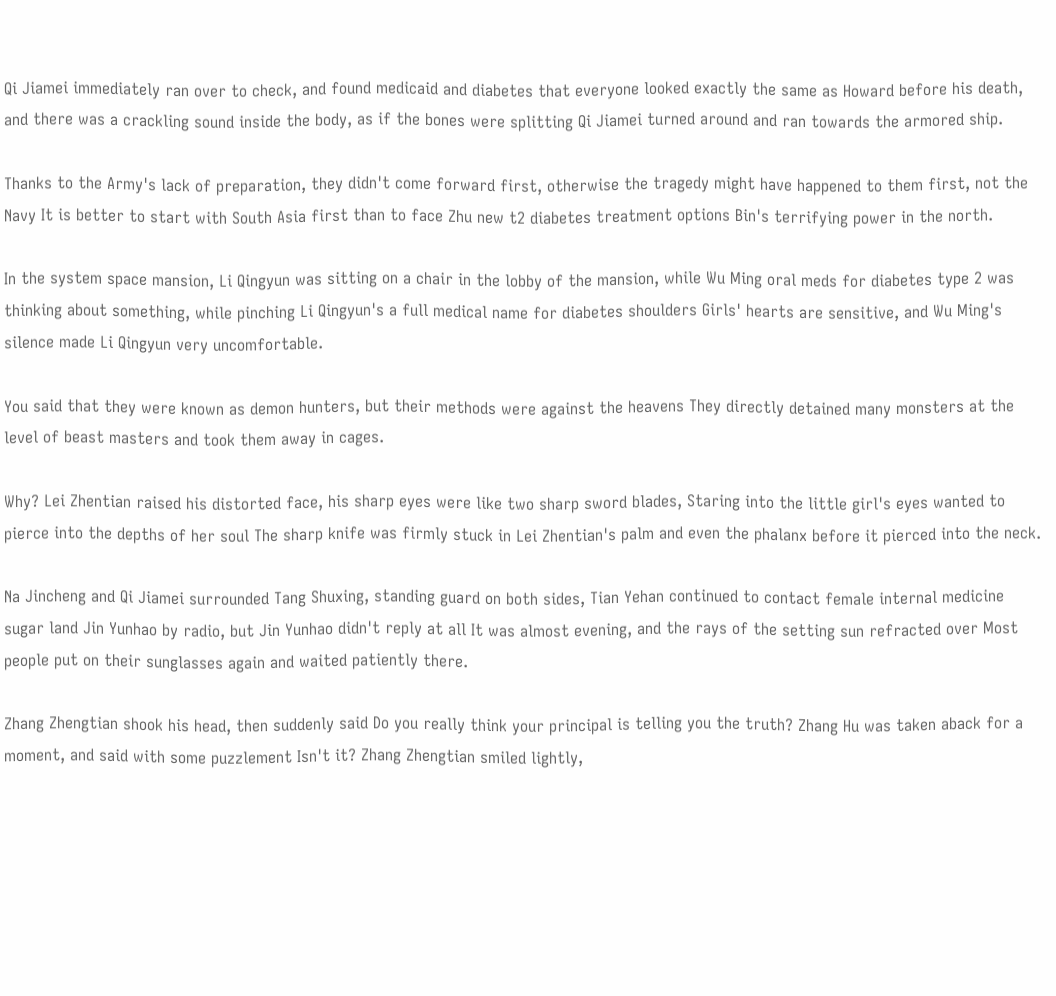Qi Jiamei immediately ran over to check, and found medicaid and diabetes that everyone looked exactly the same as Howard before his death, and there was a crackling sound inside the body, as if the bones were splitting Qi Jiamei turned around and ran towards the armored ship.

Thanks to the Army's lack of preparation, they didn't come forward first, otherwise the tragedy might have happened to them first, not the Navy It is better to start with South Asia first than to face Zhu new t2 diabetes treatment options Bin's terrifying power in the north.

In the system space mansion, Li Qingyun was sitting on a chair in the lobby of the mansion, while Wu Ming oral meds for diabetes type 2 was thinking about something, while pinching Li Qingyun's a full medical name for diabetes shoulders Girls' hearts are sensitive, and Wu Ming's silence made Li Qingyun very uncomfortable.

You said that they were known as demon hunters, but their methods were against the heavens They directly detained many monsters at the level of beast masters and took them away in cages.

Why? Lei Zhentian raised his distorted face, his sharp eyes were like two sharp sword blades, Staring into the little girl's eyes wanted to pierce into the depths of her soul The sharp knife was firmly stuck in Lei Zhentian's palm and even the phalanx before it pierced into the neck.

Na Jincheng and Qi Jiamei surrounded Tang Shuxing, standing guard on both sides, Tian Yehan continued to contact female internal medicine sugar land Jin Yunhao by radio, but Jin Yunhao didn't reply at all It was almost evening, and the rays of the setting sun refracted over Most people put on their sunglasses again and waited patiently there.

Zhang Zhengtian shook his head, then suddenly said Do you really think your principal is telling you the truth? Zhang Hu was taken aback for a moment, and said with some puzzlement Isn't it? Zhang Zhengtian smiled lightly,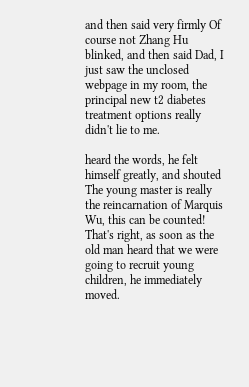and then said very firmly Of course not Zhang Hu blinked, and then said Dad, I just saw the unclosed webpage in my room, the principal new t2 diabetes treatment options really didn't lie to me.

heard the words, he felt himself greatly, and shouted The young master is really the reincarnation of Marquis Wu, this can be counted! That's right, as soon as the old man heard that we were going to recruit young children, he immediately moved.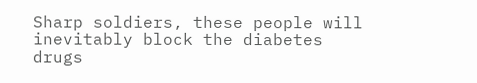Sharp soldiers, these people will inevitably block the diabetes drugs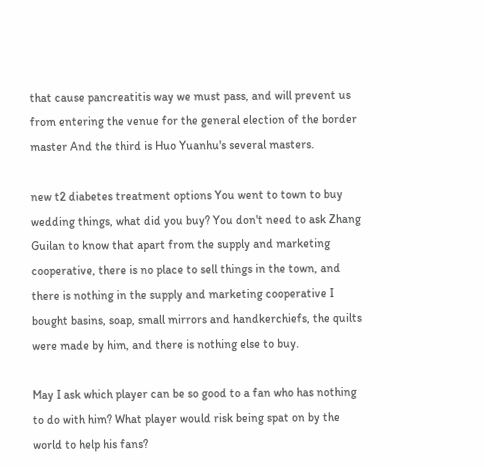that cause pancreatitis way we must pass, and will prevent us from entering the venue for the general election of the border master And the third is Huo Yuanhu's several masters.

new t2 diabetes treatment options You went to town to buy wedding things, what did you buy? You don't need to ask Zhang Guilan to know that apart from the supply and marketing cooperative, there is no place to sell things in the town, and there is nothing in the supply and marketing cooperative I bought basins, soap, small mirrors and handkerchiefs, the quilts were made by him, and there is nothing else to buy.

May I ask which player can be so good to a fan who has nothing to do with him? What player would risk being spat on by the world to help his fans?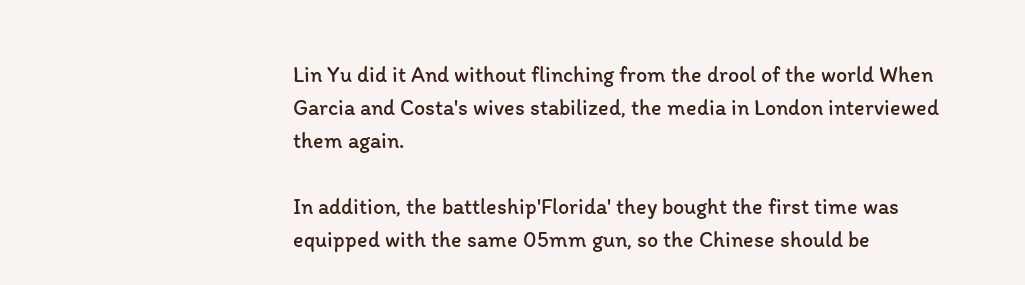Lin Yu did it And without flinching from the drool of the world When Garcia and Costa's wives stabilized, the media in London interviewed them again.

In addition, the battleship'Florida' they bought the first time was equipped with the same 05mm gun, so the Chinese should be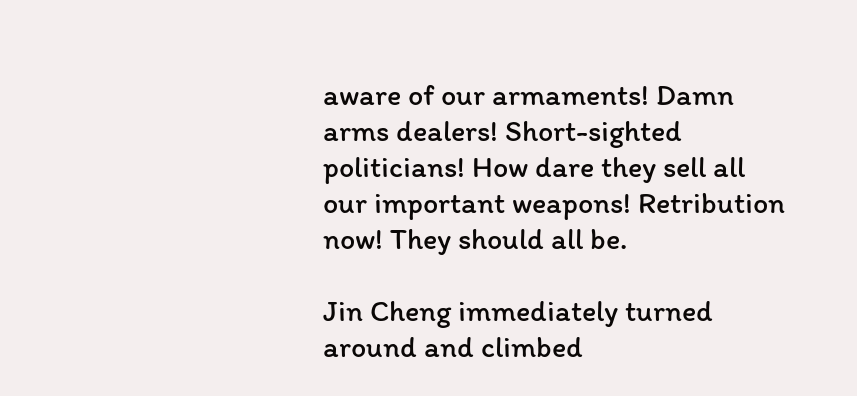aware of our armaments! Damn arms dealers! Short-sighted politicians! How dare they sell all our important weapons! Retribution now! They should all be.

Jin Cheng immediately turned around and climbed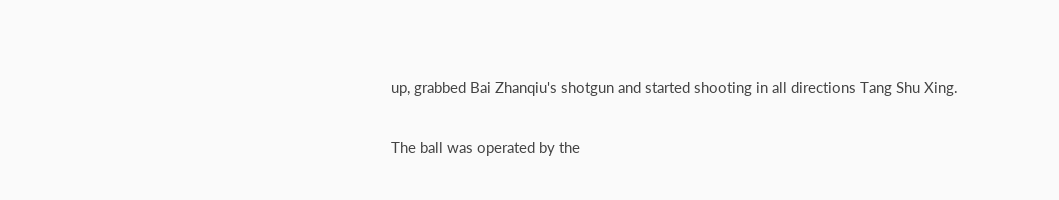up, grabbed Bai Zhanqiu's shotgun and started shooting in all directions Tang Shu Xing.

The ball was operated by the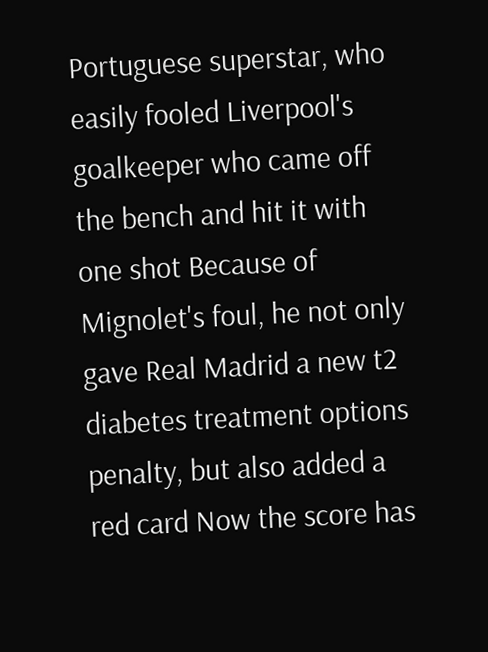Portuguese superstar, who easily fooled Liverpool's goalkeeper who came off the bench and hit it with one shot Because of Mignolet's foul, he not only gave Real Madrid a new t2 diabetes treatment options penalty, but also added a red card Now the score has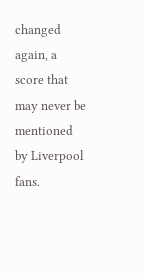changed again, a score that may never be mentioned by Liverpool fans.